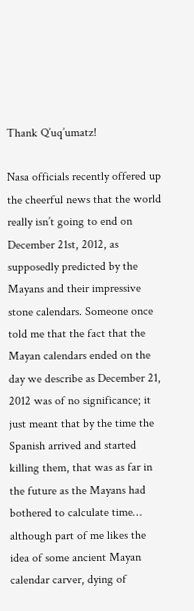Thank Q’uq’umatz!

Nasa officials recently offered up the cheerful news that the world really isn’t going to end on December 21st, 2012, as supposedly predicted by the Mayans and their impressive stone calendars. Someone once told me that the fact that the Mayan calendars ended on the day we describe as December 21, 2012 was of no significance; it just meant that by the time the Spanish arrived and started killing them, that was as far in the future as the Mayans had bothered to calculate time… although part of me likes the idea of some ancient Mayan calendar carver, dying of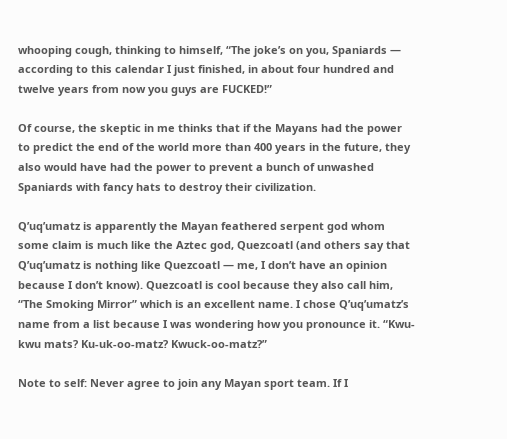whooping cough, thinking to himself, “The joke’s on you, Spaniards — according to this calendar I just finished, in about four hundred and twelve years from now you guys are FUCKED!”

Of course, the skeptic in me thinks that if the Mayans had the power to predict the end of the world more than 400 years in the future, they also would have had the power to prevent a bunch of unwashed Spaniards with fancy hats to destroy their civilization.

Q’uq’umatz is apparently the Mayan feathered serpent god whom some claim is much like the Aztec god, Quezcoatl (and others say that Q’uq’umatz is nothing like Quezcoatl — me, I don’t have an opinion because I don’t know). Quezcoatl is cool because they also call him, “The Smoking Mirror” which is an excellent name. I chose Q’uq’umatz’s name from a list because I was wondering how you pronounce it. “Kwu-kwu mats? Ku-uk-oo-matz? Kwuck-oo-matz?”

Note to self: Never agree to join any Mayan sport team. If I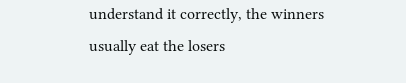understand it correctly, the winners usually eat the losers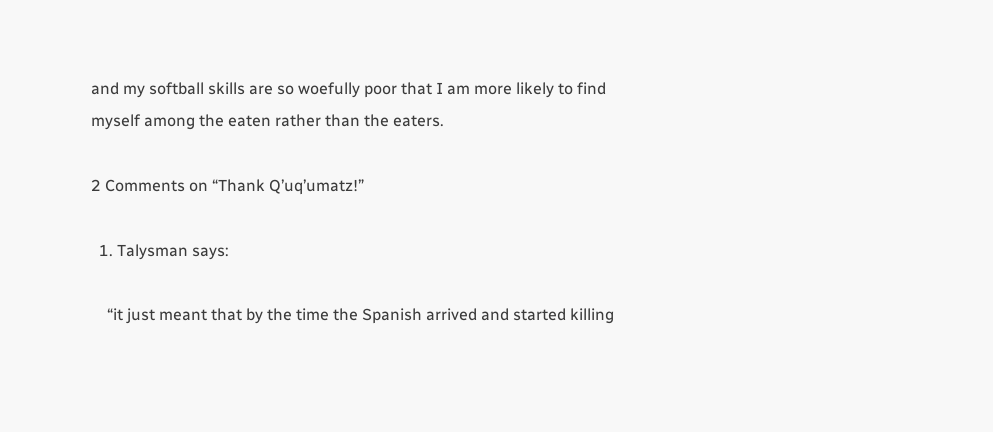and my softball skills are so woefully poor that I am more likely to find myself among the eaten rather than the eaters.

2 Comments on “Thank Q’uq’umatz!”

  1. Talysman says:

    “it just meant that by the time the Spanish arrived and started killing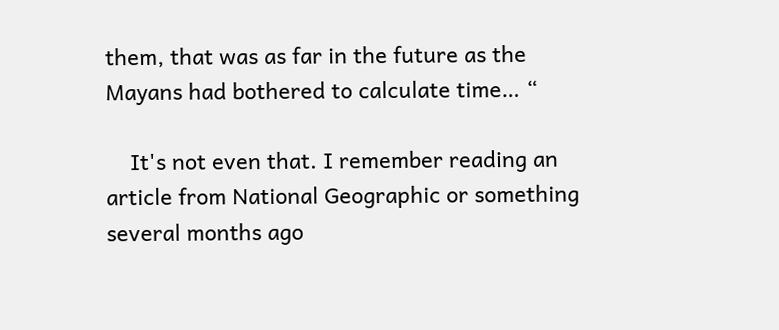them, that was as far in the future as the Mayans had bothered to calculate time… “

    It's not even that. I remember reading an article from National Geographic or something several months ago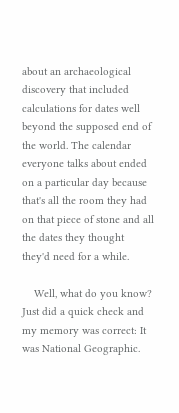about an archaeological discovery that included calculations for dates well beyond the supposed end of the world. The calendar everyone talks about ended on a particular day because that's all the room they had on that piece of stone and all the dates they thought they'd need for a while.

    Well, what do you know? Just did a quick check and my memory was correct: It was National Geographic.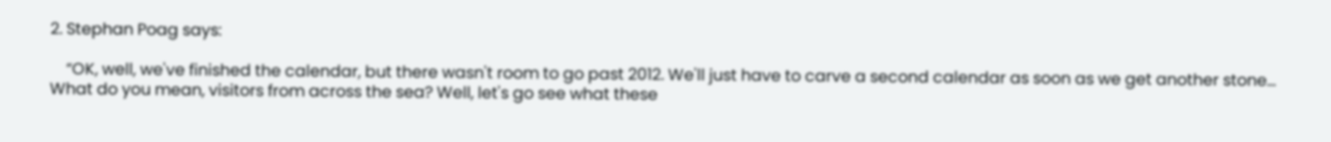2. Stephan Poag says:

    “OK, well, we've finished the calendar, but there wasn't room to go past 2012. We'll just have to carve a second calendar as soon as we get another stone… What do you mean, visitors from across the sea? Well, let's go see what these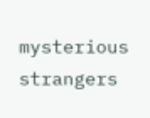mysterious strangers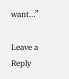want…”

Leave a Reply